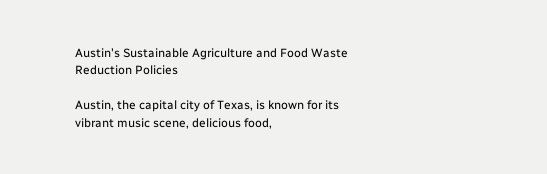Austin's Sustainable Agriculture and Food Waste Reduction Policies

Austin, the capital city of Texas, is known for its vibrant music scene, delicious food,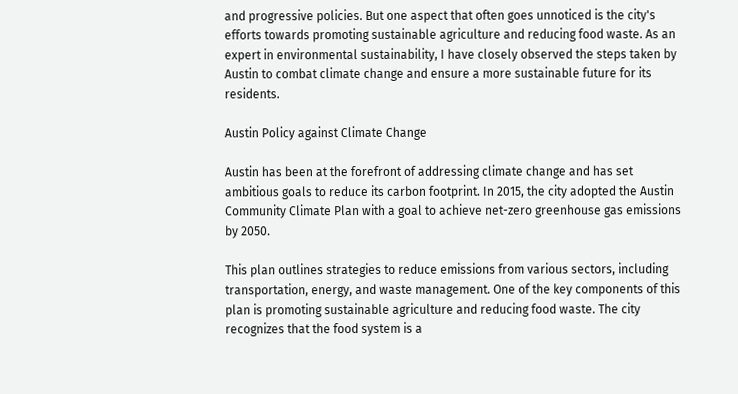and progressive policies. But one aspect that often goes unnoticed is the city's efforts towards promoting sustainable agriculture and reducing food waste. As an expert in environmental sustainability, I have closely observed the steps taken by Austin to combat climate change and ensure a more sustainable future for its residents.

Austin Policy against Climate Change

Austin has been at the forefront of addressing climate change and has set ambitious goals to reduce its carbon footprint. In 2015, the city adopted the Austin Community Climate Plan with a goal to achieve net-zero greenhouse gas emissions by 2050.

This plan outlines strategies to reduce emissions from various sectors, including transportation, energy, and waste management. One of the key components of this plan is promoting sustainable agriculture and reducing food waste. The city recognizes that the food system is a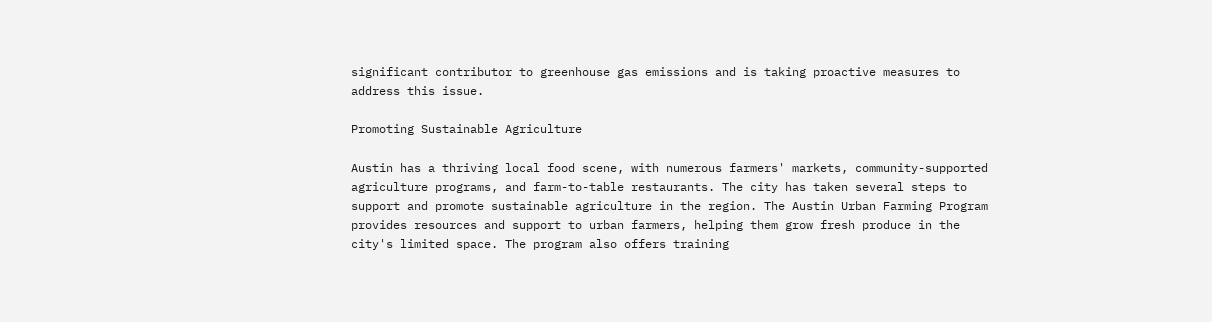significant contributor to greenhouse gas emissions and is taking proactive measures to address this issue.

Promoting Sustainable Agriculture

Austin has a thriving local food scene, with numerous farmers' markets, community-supported agriculture programs, and farm-to-table restaurants. The city has taken several steps to support and promote sustainable agriculture in the region. The Austin Urban Farming Program provides resources and support to urban farmers, helping them grow fresh produce in the city's limited space. The program also offers training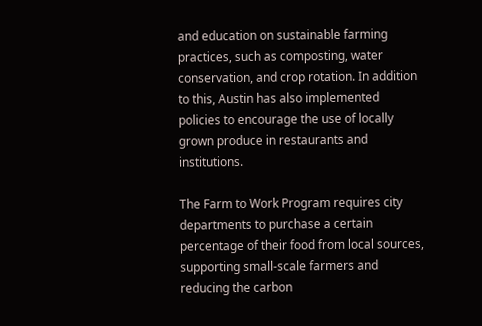and education on sustainable farming practices, such as composting, water conservation, and crop rotation. In addition to this, Austin has also implemented policies to encourage the use of locally grown produce in restaurants and institutions.

The Farm to Work Program requires city departments to purchase a certain percentage of their food from local sources, supporting small-scale farmers and reducing the carbon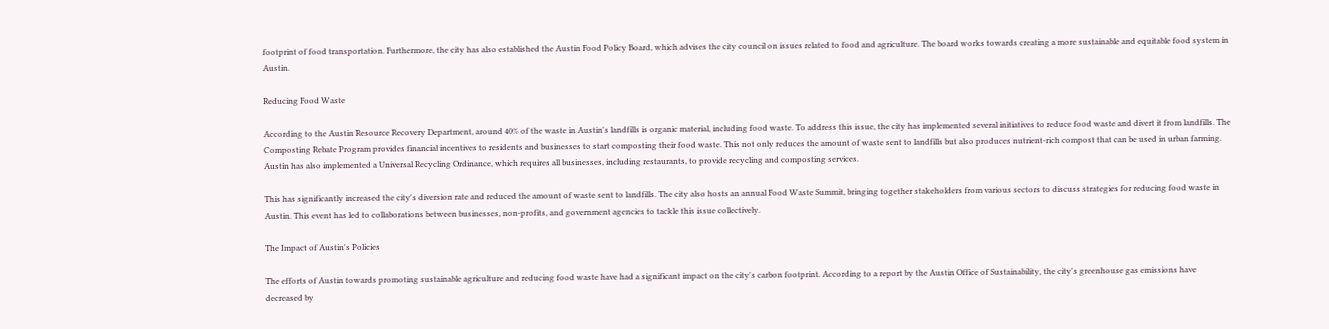footprint of food transportation. Furthermore, the city has also established the Austin Food Policy Board, which advises the city council on issues related to food and agriculture. The board works towards creating a more sustainable and equitable food system in Austin.

Reducing Food Waste

According to the Austin Resource Recovery Department, around 40% of the waste in Austin's landfills is organic material, including food waste. To address this issue, the city has implemented several initiatives to reduce food waste and divert it from landfills. The Composting Rebate Program provides financial incentives to residents and businesses to start composting their food waste. This not only reduces the amount of waste sent to landfills but also produces nutrient-rich compost that can be used in urban farming. Austin has also implemented a Universal Recycling Ordinance, which requires all businesses, including restaurants, to provide recycling and composting services.

This has significantly increased the city's diversion rate and reduced the amount of waste sent to landfills. The city also hosts an annual Food Waste Summit, bringing together stakeholders from various sectors to discuss strategies for reducing food waste in Austin. This event has led to collaborations between businesses, non-profits, and government agencies to tackle this issue collectively.

The Impact of Austin's Policies

The efforts of Austin towards promoting sustainable agriculture and reducing food waste have had a significant impact on the city's carbon footprint. According to a report by the Austin Office of Sustainability, the city's greenhouse gas emissions have decreased by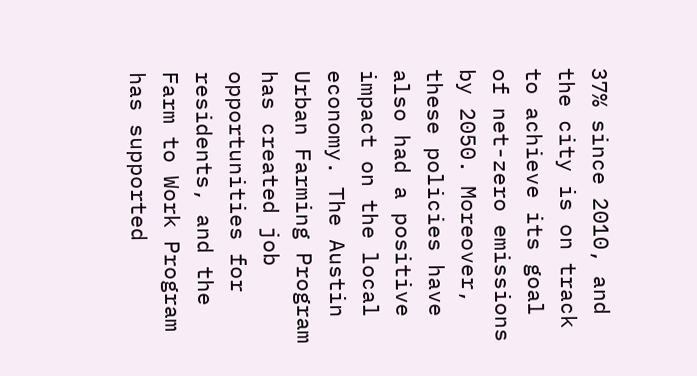37% since 2010, and the city is on track to achieve its goal of net-zero emissions by 2050. Moreover, these policies have also had a positive impact on the local economy. The Austin Urban Farming Program has created job opportunities for residents, and the Farm to Work Program has supported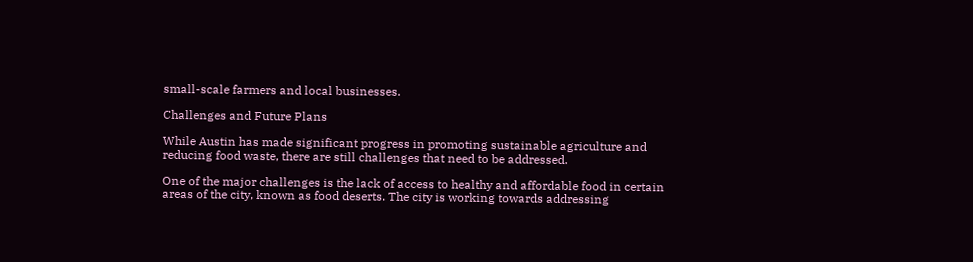small-scale farmers and local businesses.

Challenges and Future Plans

While Austin has made significant progress in promoting sustainable agriculture and reducing food waste, there are still challenges that need to be addressed.

One of the major challenges is the lack of access to healthy and affordable food in certain areas of the city, known as food deserts. The city is working towards addressing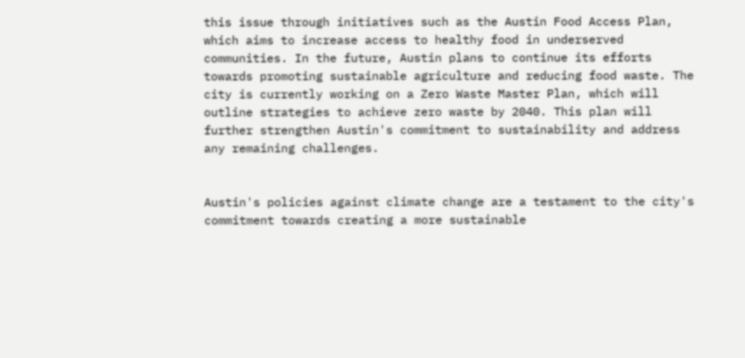this issue through initiatives such as the Austin Food Access Plan, which aims to increase access to healthy food in underserved communities. In the future, Austin plans to continue its efforts towards promoting sustainable agriculture and reducing food waste. The city is currently working on a Zero Waste Master Plan, which will outline strategies to achieve zero waste by 2040. This plan will further strengthen Austin's commitment to sustainability and address any remaining challenges.


Austin's policies against climate change are a testament to the city's commitment towards creating a more sustainable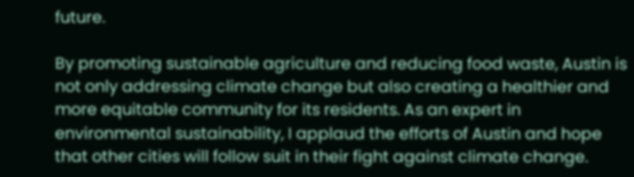future.

By promoting sustainable agriculture and reducing food waste, Austin is not only addressing climate change but also creating a healthier and more equitable community for its residents. As an expert in environmental sustainability, I applaud the efforts of Austin and hope that other cities will follow suit in their fight against climate change.